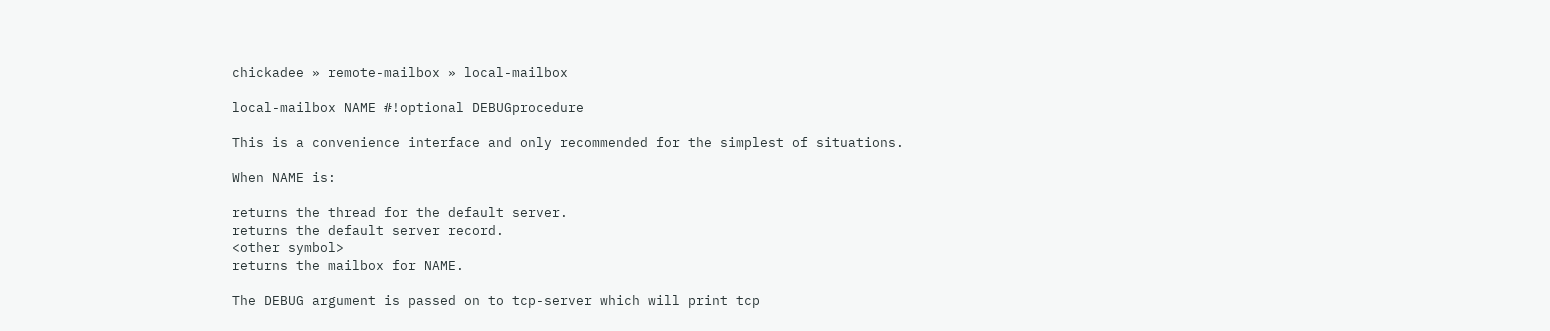chickadee » remote-mailbox » local-mailbox

local-mailbox NAME #!optional DEBUGprocedure

This is a convenience interface and only recommended for the simplest of situations.

When NAME is:

returns the thread for the default server.
returns the default server record.
<other symbol>
returns the mailbox for NAME.

The DEBUG argument is passed on to tcp-server which will print tcp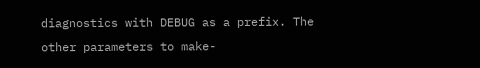diagnostics with DEBUG as a prefix. The other parameters to make-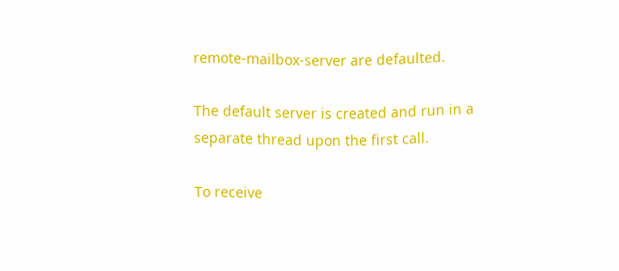remote-mailbox-server are defaulted.

The default server is created and run in a separate thread upon the first call.

To receive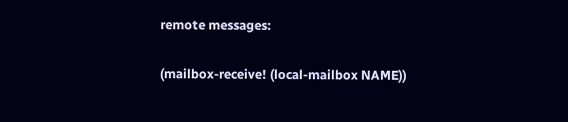remote messages:

(mailbox-receive! (local-mailbox NAME))